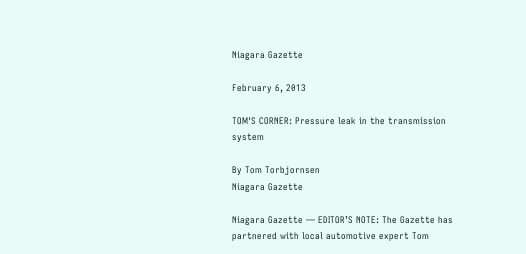Niagara Gazette

February 6, 2013

TOM'S CORNER: Pressure leak in the transmission system

By Tom Torbjornsen
Niagara Gazette

Niagara Gazette — EDITOR’S NOTE: The Gazette has partnered with local automotive expert Tom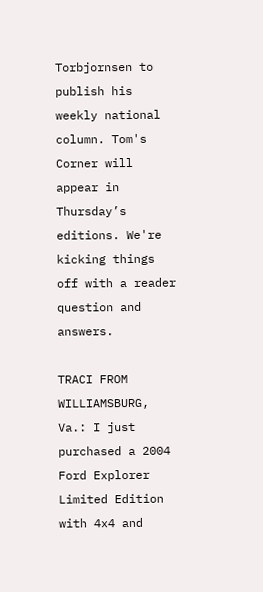Torbjornsen to publish his weekly national column. Tom's Corner will appear in Thursday’s editions. We're kicking things off with a reader question and answers.

TRACI FROM WILLIAMSBURG, Va.: I just purchased a 2004 Ford Explorer Limited Edition with 4x4 and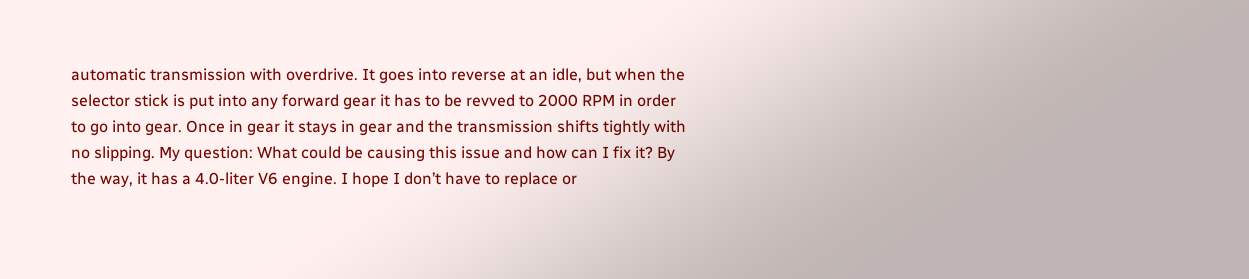automatic transmission with overdrive. It goes into reverse at an idle, but when the selector stick is put into any forward gear it has to be revved to 2000 RPM in order to go into gear. Once in gear it stays in gear and the transmission shifts tightly with no slipping. My question: What could be causing this issue and how can I fix it? By the way, it has a 4.0-liter V6 engine. I hope I don’t have to replace or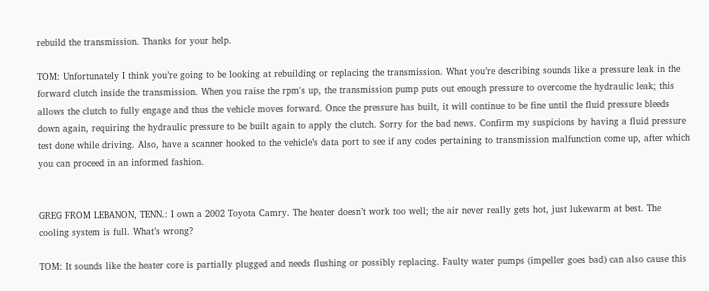rebuild the transmission. Thanks for your help.

TOM: Unfortunately I think you’re going to be looking at rebuilding or replacing the transmission. What you’re describing sounds like a pressure leak in the forward clutch inside the transmission. When you raise the rpm's up, the transmission pump puts out enough pressure to overcome the hydraulic leak; this allows the clutch to fully engage and thus the vehicle moves forward. Once the pressure has built, it will continue to be fine until the fluid pressure bleeds down again, requiring the hydraulic pressure to be built again to apply the clutch. Sorry for the bad news. Confirm my suspicions by having a fluid pressure test done while driving. Also, have a scanner hooked to the vehicle’s data port to see if any codes pertaining to transmission malfunction come up, after which you can proceed in an informed fashion.


GREG FROM LEBANON, TENN.: I own a 2002 Toyota Camry. The heater doesn’t work too well; the air never really gets hot, just lukewarm at best. The cooling system is full. What’s wrong?

TOM: It sounds like the heater core is partially plugged and needs flushing or possibly replacing. Faulty water pumps (impeller goes bad) can also cause this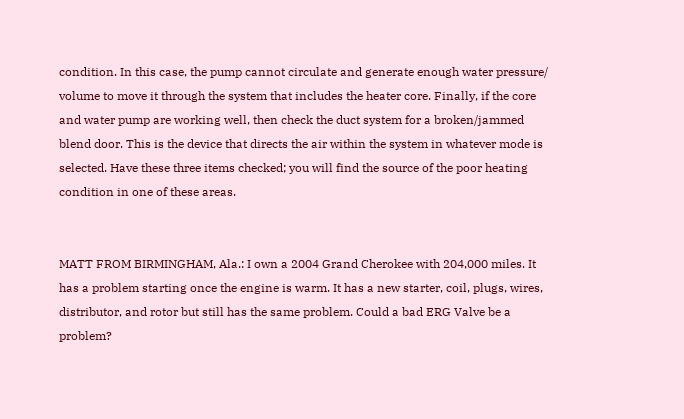condition. In this case, the pump cannot circulate and generate enough water pressure/ volume to move it through the system that includes the heater core. Finally, if the core and water pump are working well, then check the duct system for a broken/jammed blend door. This is the device that directs the air within the system in whatever mode is selected. Have these three items checked; you will find the source of the poor heating condition in one of these areas.


MATT FROM BIRMINGHAM, Ala.: I own a 2004 Grand Cherokee with 204,000 miles. It has a problem starting once the engine is warm. It has a new starter, coil, plugs, wires, distributor, and rotor but still has the same problem. Could a bad ERG Valve be a problem?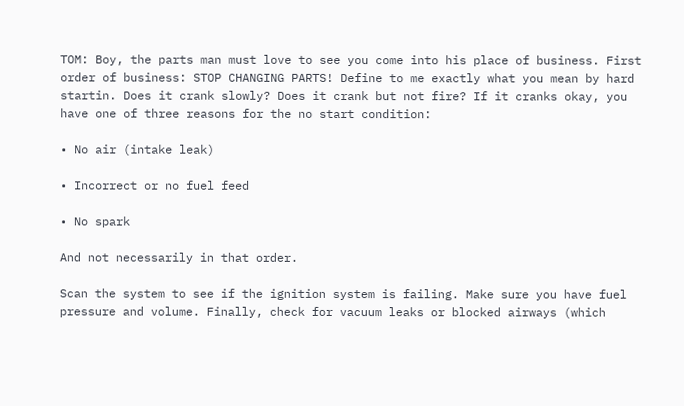TOM: Boy, the parts man must love to see you come into his place of business. First order of business: STOP CHANGING PARTS! Define to me exactly what you mean by hard startin. Does it crank slowly? Does it crank but not fire? If it cranks okay, you have one of three reasons for the no start condition:

• No air (intake leak)

• Incorrect or no fuel feed

• No spark

And not necessarily in that order.

Scan the system to see if the ignition system is failing. Make sure you have fuel pressure and volume. Finally, check for vacuum leaks or blocked airways (which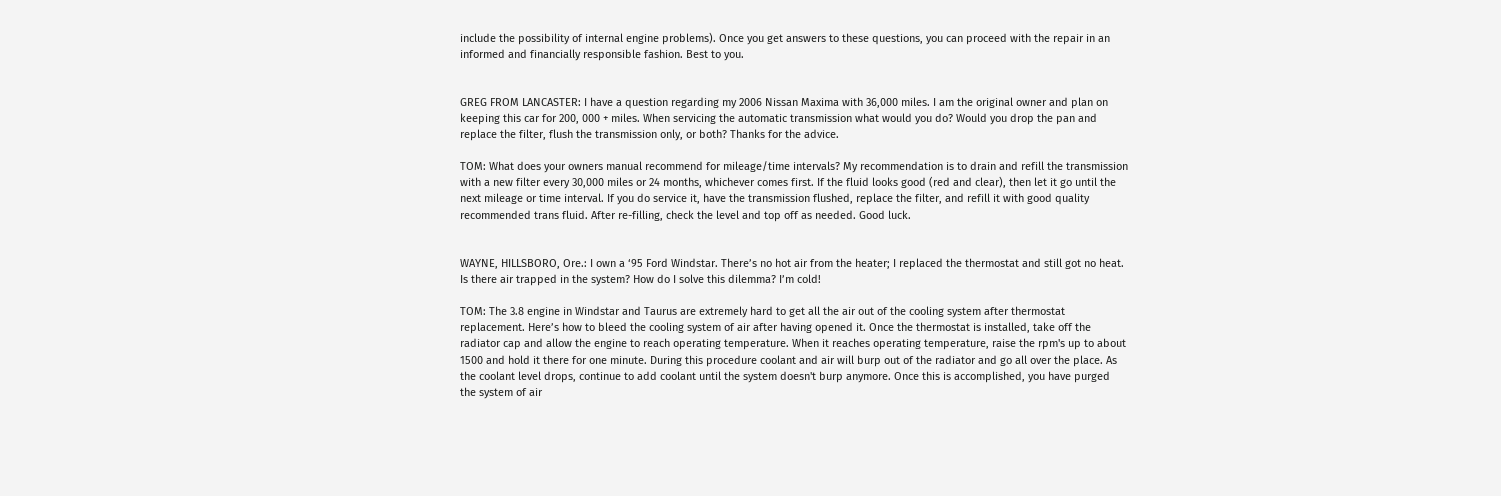include the possibility of internal engine problems). Once you get answers to these questions, you can proceed with the repair in an informed and financially responsible fashion. Best to you.


GREG FROM LANCASTER: I have a question regarding my 2006 Nissan Maxima with 36,000 miles. I am the original owner and plan on keeping this car for 200, 000 + miles. When servicing the automatic transmission what would you do? Would you drop the pan and replace the filter, flush the transmission only, or both? Thanks for the advice.

TOM: What does your owners manual recommend for mileage/time intervals? My recommendation is to drain and refill the transmission with a new filter every 30,000 miles or 24 months, whichever comes first. If the fluid looks good (red and clear), then let it go until the next mileage or time interval. If you do service it, have the transmission flushed, replace the filter, and refill it with good quality recommended trans fluid. After re-filling, check the level and top off as needed. Good luck.


WAYNE, HILLSBORO, Ore.: I own a ‘95 Ford Windstar. There’s no hot air from the heater; I replaced the thermostat and still got no heat. Is there air trapped in the system? How do I solve this dilemma? I’m cold!

TOM: The 3.8 engine in Windstar and Taurus are extremely hard to get all the air out of the cooling system after thermostat replacement. Here’s how to bleed the cooling system of air after having opened it. Once the thermostat is installed, take off the radiator cap and allow the engine to reach operating temperature. When it reaches operating temperature, raise the rpm's up to about 1500 and hold it there for one minute. During this procedure coolant and air will burp out of the radiator and go all over the place. As the coolant level drops, continue to add coolant until the system doesn't burp anymore. Once this is accomplished, you have purged the system of air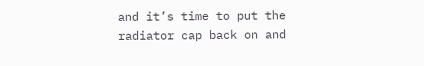and it’s time to put the radiator cap back on and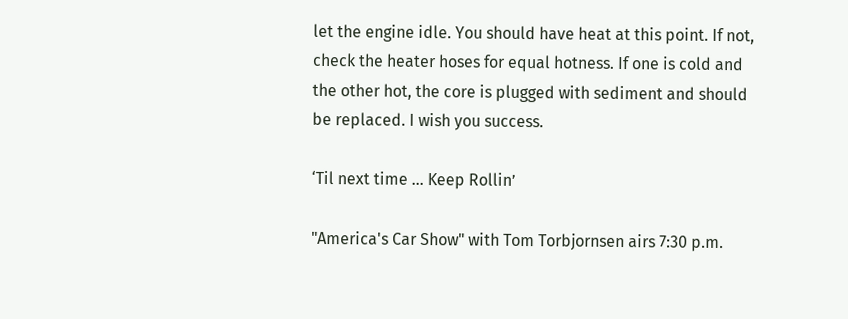let the engine idle. You should have heat at this point. If not, check the heater hoses for equal hotness. If one is cold and the other hot, the core is plugged with sediment and should be replaced. I wish you success.

‘Til next time ... Keep Rollin’

"America's Car Show" with Tom Torbjornsen airs 7:30 p.m.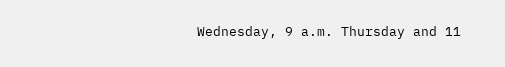Wednesday, 9 a.m. Thursday and 11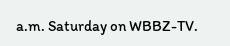a.m. Saturday on WBBZ-TV.